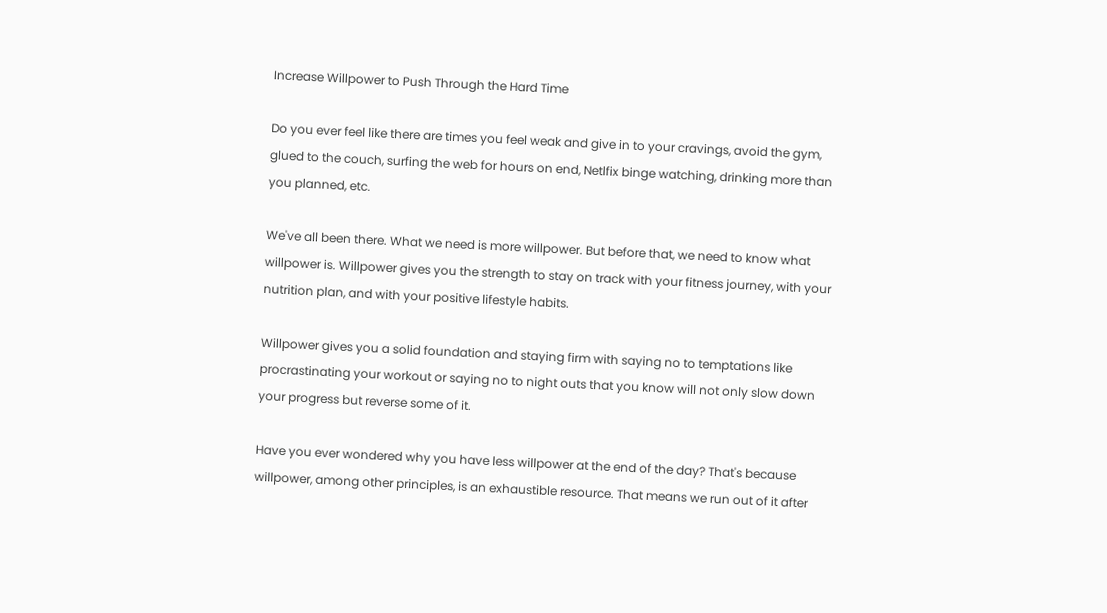Increase Willpower to Push Through the Hard Time

Do you ever feel like there are times you feel weak and give in to your cravings, avoid the gym, glued to the couch, surfing the web for hours on end, Netlfix binge watching, drinking more than you planned, etc.

We've all been there. What we need is more willpower. But before that, we need to know what willpower is. Willpower gives you the strength to stay on track with your fitness journey, with your nutrition plan, and with your positive lifestyle habits.

Willpower gives you a solid foundation and staying firm with saying no to temptations like procrastinating your workout or saying no to night outs that you know will not only slow down your progress but reverse some of it.

Have you ever wondered why you have less willpower at the end of the day? That's because willpower, among other principles, is an exhaustible resource. That means we run out of it after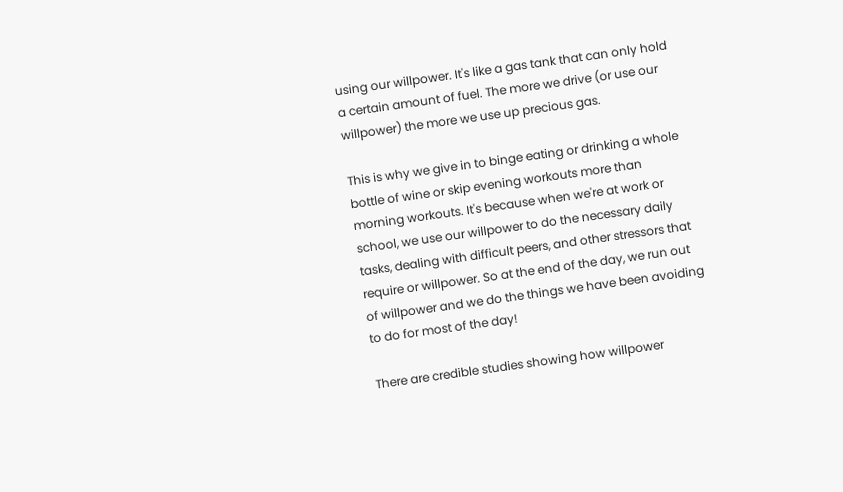using our willpower. It's like a gas tank that can only hold a certain amount of fuel. The more we drive (or use our willpower) the more we use up precious gas.

This is why we give in to binge eating or drinking a whole bottle of wine or skip evening workouts more than morning workouts. It's because when we're at work or school, we use our willpower to do the necessary daily tasks, dealing with difficult peers, and other stressors that require or willpower. So at the end of the day, we run out of willpower and we do the things we have been avoiding to do for most of the day!

There are credible studies showing how willpower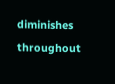diminishes throughout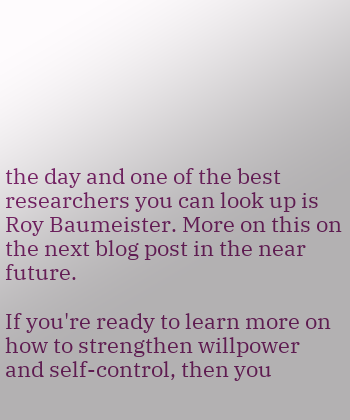the day and one of the best researchers you can look up is Roy Baumeister. More on this on the next blog post in the near future.

If you're ready to learn more on how to strengthen willpower and self-control, then you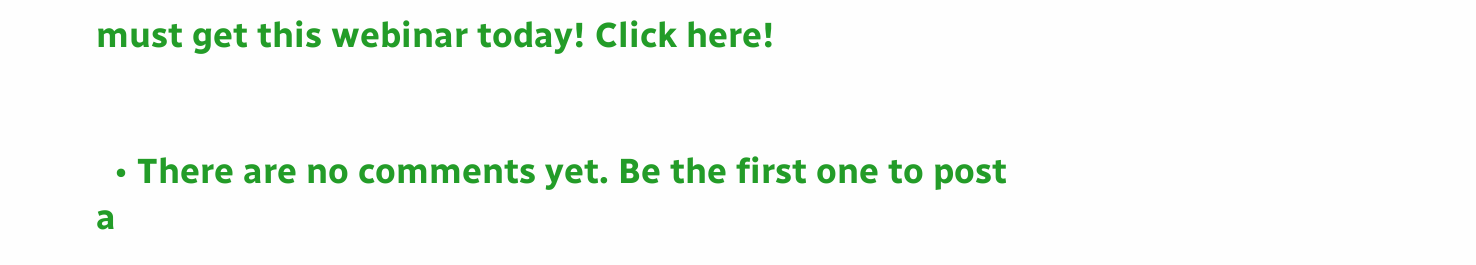must get this webinar today! Click here!


  • There are no comments yet. Be the first one to post a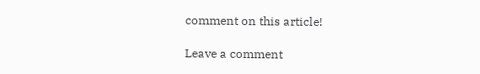comment on this article!

Leave a comment